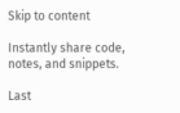Skip to content

Instantly share code, notes, and snippets.

Last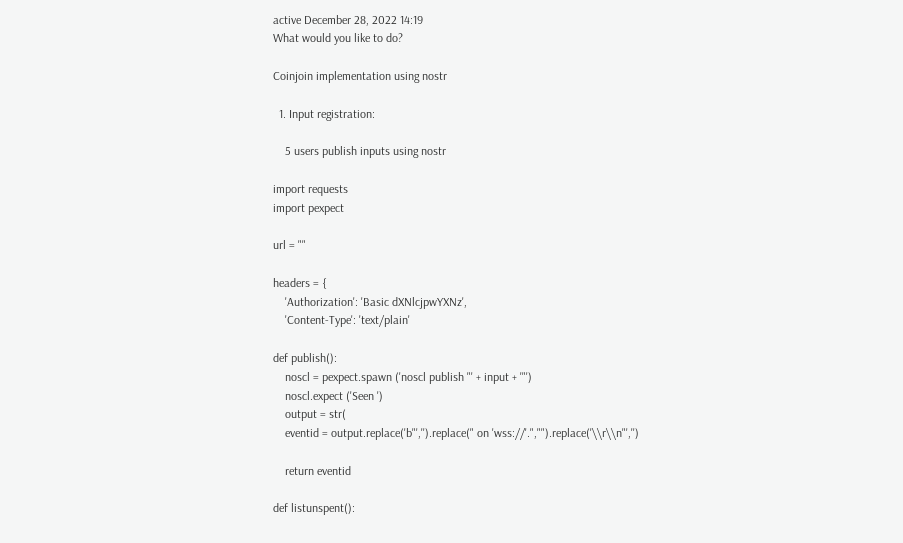active December 28, 2022 14:19
What would you like to do?

Coinjoin implementation using nostr

  1. Input registration:

    5 users publish inputs using nostr

import requests
import pexpect

url = ""

headers = {
    'Authorization': 'Basic dXNlcjpwYXNz',
    'Content-Type': 'text/plain'

def publish():
    noscl = pexpect.spawn ('noscl publish "' + input + '"')
    noscl.expect ('Seen ')
    output = str(
    eventid = output.replace('b"','').replace(" on 'wss://'.","").replace('\\r\\n"','')

    return eventid

def listunspent():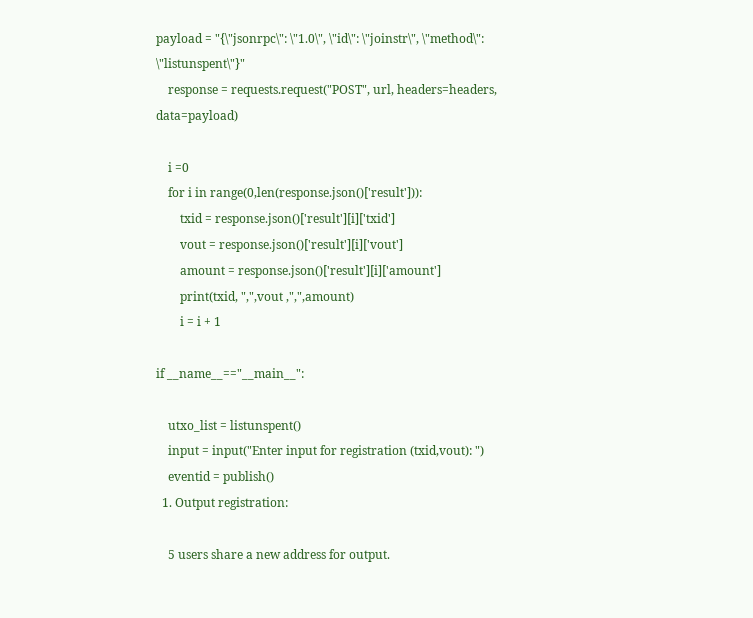payload = "{\"jsonrpc\": \"1.0\", \"id\": \"joinstr\", \"method\": \"listunspent\"}"
    response = requests.request("POST", url, headers=headers, data=payload)

    i =0
    for i in range(0,len(response.json()['result'])):
        txid = response.json()['result'][i]['txid']
        vout = response.json()['result'][i]['vout']
        amount = response.json()['result'][i]['amount']
        print(txid, ",",vout ,",",amount)
        i = i + 1

if __name__=="__main__":

    utxo_list = listunspent()
    input = input("Enter input for registration (txid,vout): ")
    eventid = publish()
  1. Output registration:

    5 users share a new address for output.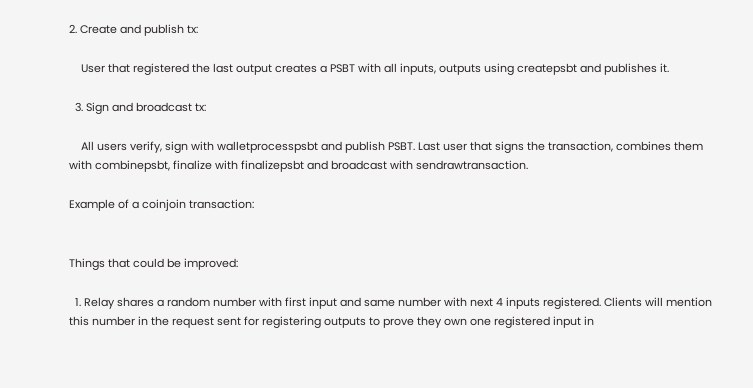2. Create and publish tx:

    User that registered the last output creates a PSBT with all inputs, outputs using createpsbt and publishes it.

  3. Sign and broadcast tx:

    All users verify, sign with walletprocesspsbt and publish PSBT. Last user that signs the transaction, combines them with combinepsbt, finalize with finalizepsbt and broadcast with sendrawtransaction.

Example of a coinjoin transaction:


Things that could be improved:

  1. Relay shares a random number with first input and same number with next 4 inputs registered. Clients will mention this number in the request sent for registering outputs to prove they own one registered input in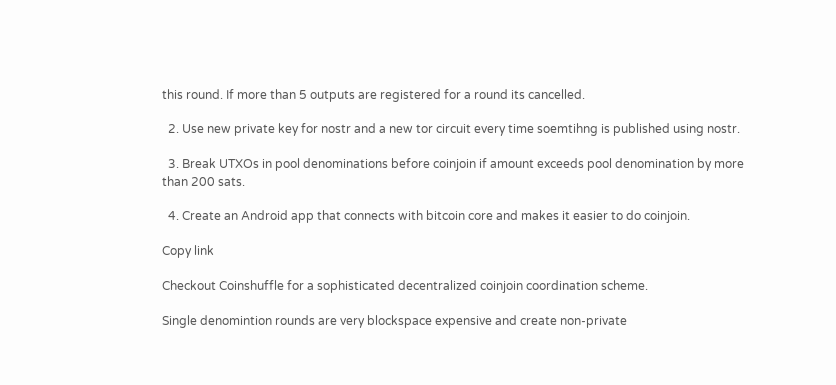this round. If more than 5 outputs are registered for a round its cancelled.

  2. Use new private key for nostr and a new tor circuit every time soemtihng is published using nostr.

  3. Break UTXOs in pool denominations before coinjoin if amount exceeds pool denomination by more than 200 sats.

  4. Create an Android app that connects with bitcoin core and makes it easier to do coinjoin.

Copy link

Checkout Coinshuffle for a sophisticated decentralized coinjoin coordination scheme.

Single denomintion rounds are very blockspace expensive and create non-private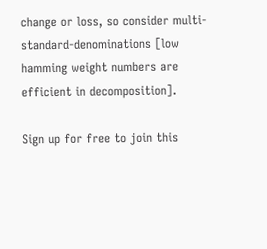change or loss, so consider multi-standard-denominations [low hamming weight numbers are efficient in decomposition].

Sign up for free to join this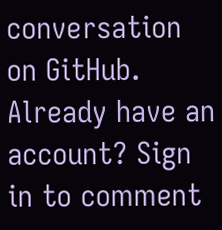conversation on GitHub. Already have an account? Sign in to comment